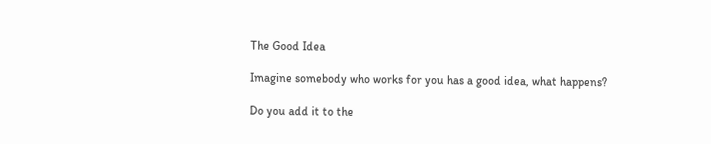The Good Idea

Imagine somebody who works for you has a good idea, what happens?

Do you add it to the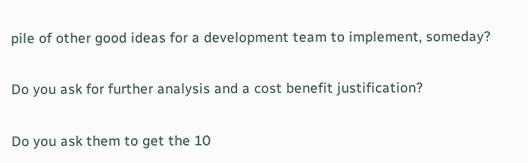pile of other good ideas for a development team to implement, someday?

Do you ask for further analysis and a cost benefit justification?

Do you ask them to get the 10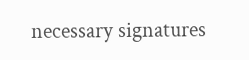necessary signatures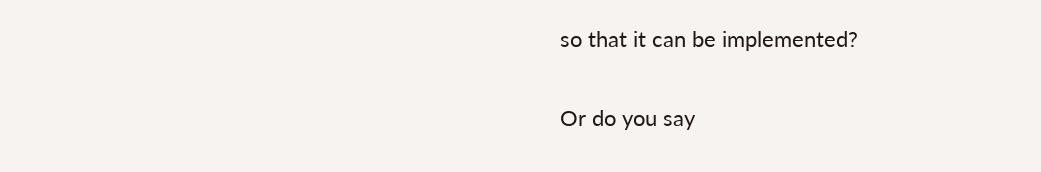so that it can be implemented?

Or do you say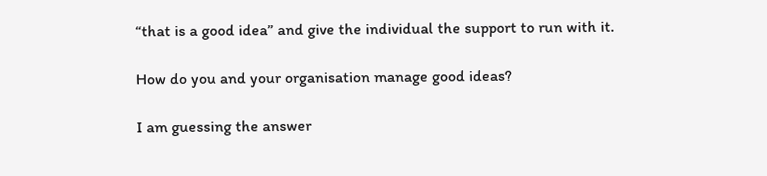“that is a good idea” and give the individual the support to run with it.

How do you and your organisation manage good ideas?

I am guessing the answer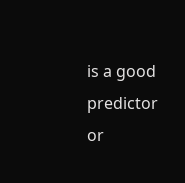is a good predictor or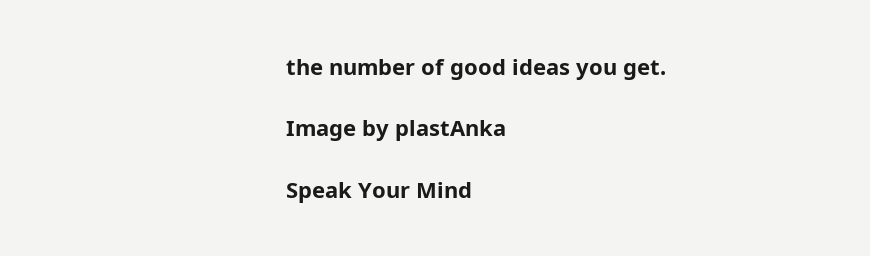the number of good ideas you get.

Image by plastAnka

Speak Your Mind